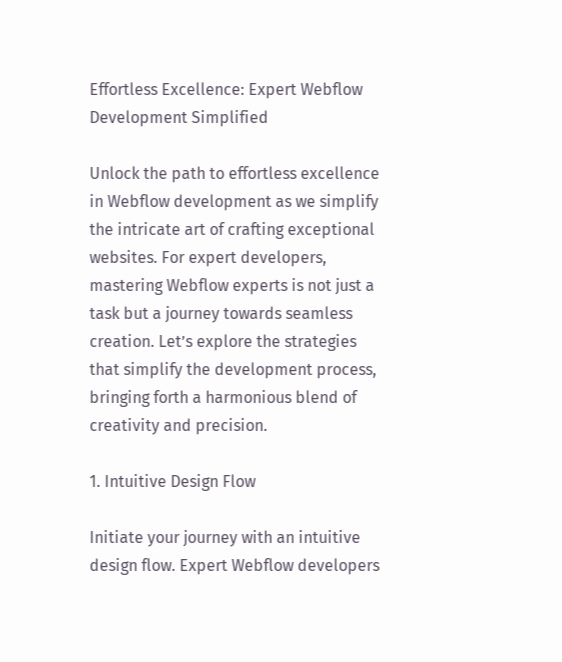Effortless Excellence: Expert Webflow Development Simplified

Unlock the path to effortless excellence in Webflow development as we simplify the intricate art of crafting exceptional websites. For expert developers, mastering Webflow experts is not just a task but a journey towards seamless creation. Let’s explore the strategies that simplify the development process, bringing forth a harmonious blend of creativity and precision.

1. Intuitive Design Flow

Initiate your journey with an intuitive design flow. Expert Webflow developers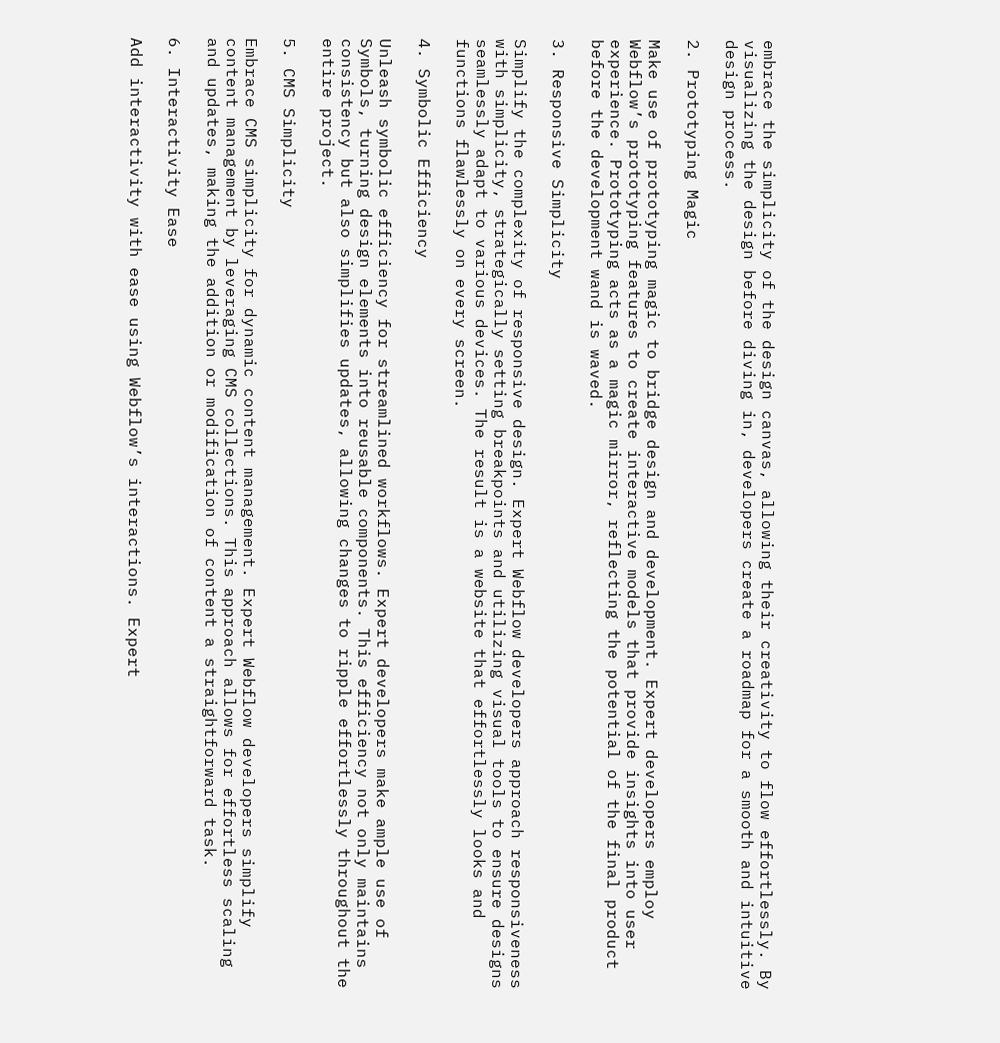embrace the simplicity of the design canvas, allowing their creativity to flow effortlessly. By visualizing the design before diving in, developers create a roadmap for a smooth and intuitive design process.

2. Prototyping Magic

Make use of prototyping magic to bridge design and development. Expert developers employ Webflow’s prototyping features to create interactive models that provide insights into user experience. Prototyping acts as a magic mirror, reflecting the potential of the final product before the development wand is waved.

3. Responsive Simplicity

Simplify the complexity of responsive design. Expert Webflow developers approach responsiveness with simplicity, strategically setting breakpoints and utilizing visual tools to ensure designs seamlessly adapt to various devices. The result is a website that effortlessly looks and functions flawlessly on every screen.

4. Symbolic Efficiency

Unleash symbolic efficiency for streamlined workflows. Expert developers make ample use of Symbols, turning design elements into reusable components. This efficiency not only maintains consistency but also simplifies updates, allowing changes to ripple effortlessly throughout the entire project.

5. CMS Simplicity

Embrace CMS simplicity for dynamic content management. Expert Webflow developers simplify content management by leveraging CMS collections. This approach allows for effortless scaling and updates, making the addition or modification of content a straightforward task.

6. Interactivity Ease

Add interactivity with ease using Webflow’s interactions. Expert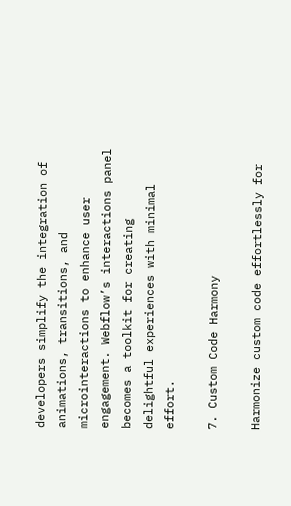developers simplify the integration of animations, transitions, and microinteractions to enhance user engagement. Webflow’s interactions panel becomes a toolkit for creating delightful experiences with minimal effort.

7. Custom Code Harmony

Harmonize custom code effortlessly for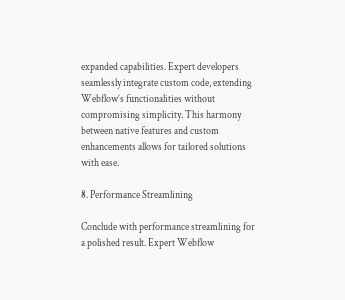expanded capabilities. Expert developers seamlessly integrate custom code, extending Webflow’s functionalities without compromising simplicity. This harmony between native features and custom enhancements allows for tailored solutions with ease.

8. Performance Streamlining

Conclude with performance streamlining for a polished result. Expert Webflow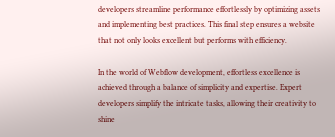developers streamline performance effortlessly by optimizing assets and implementing best practices. This final step ensures a website that not only looks excellent but performs with efficiency.

In the world of Webflow development, effortless excellence is achieved through a balance of simplicity and expertise. Expert developers simplify the intricate tasks, allowing their creativity to shine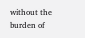without the burden of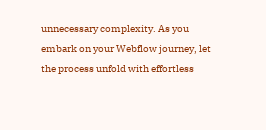unnecessary complexity. As you embark on your Webflow journey, let the process unfold with effortless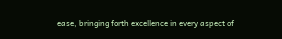ease, bringing forth excellence in every aspect of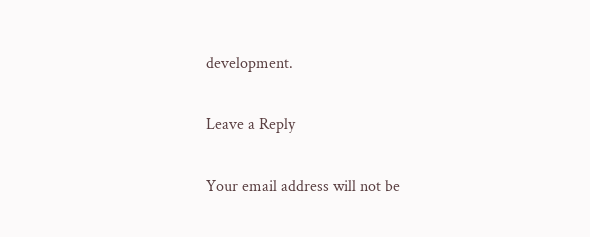development.

Leave a Reply

Your email address will not be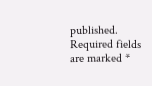published. Required fields are marked *